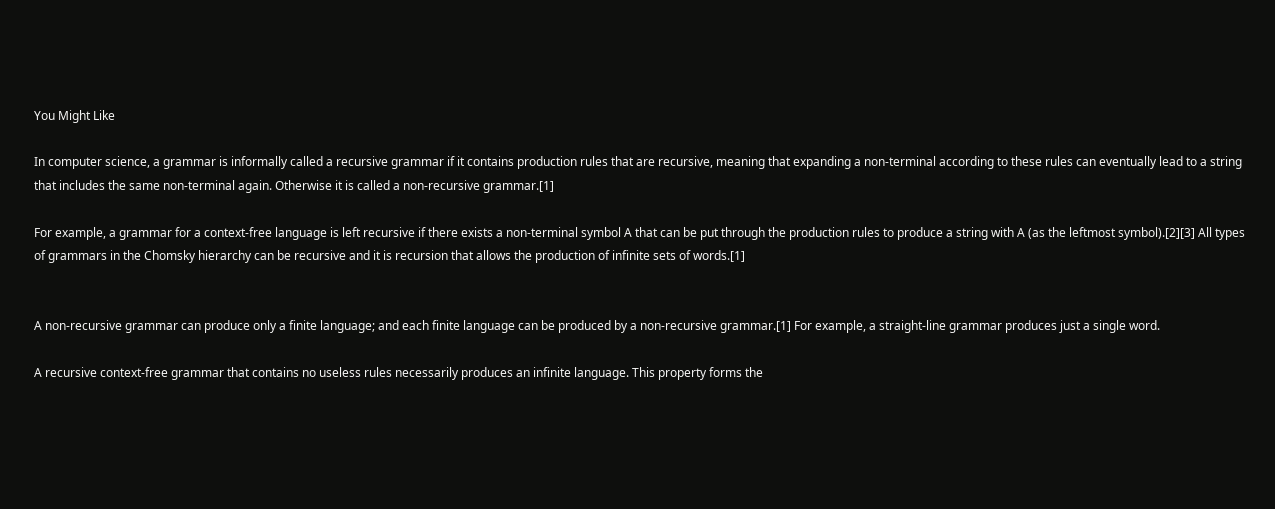You Might Like

In computer science, a grammar is informally called a recursive grammar if it contains production rules that are recursive, meaning that expanding a non-terminal according to these rules can eventually lead to a string that includes the same non-terminal again. Otherwise it is called a non-recursive grammar.[1]

For example, a grammar for a context-free language is left recursive if there exists a non-terminal symbol A that can be put through the production rules to produce a string with A (as the leftmost symbol).[2][3] All types of grammars in the Chomsky hierarchy can be recursive and it is recursion that allows the production of infinite sets of words.[1]


A non-recursive grammar can produce only a finite language; and each finite language can be produced by a non-recursive grammar.[1] For example, a straight-line grammar produces just a single word.

A recursive context-free grammar that contains no useless rules necessarily produces an infinite language. This property forms the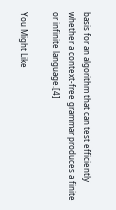basis for an algorithm that can test efficiently whether a context-free grammar produces a finite or infinite language.[4]

You Might Like